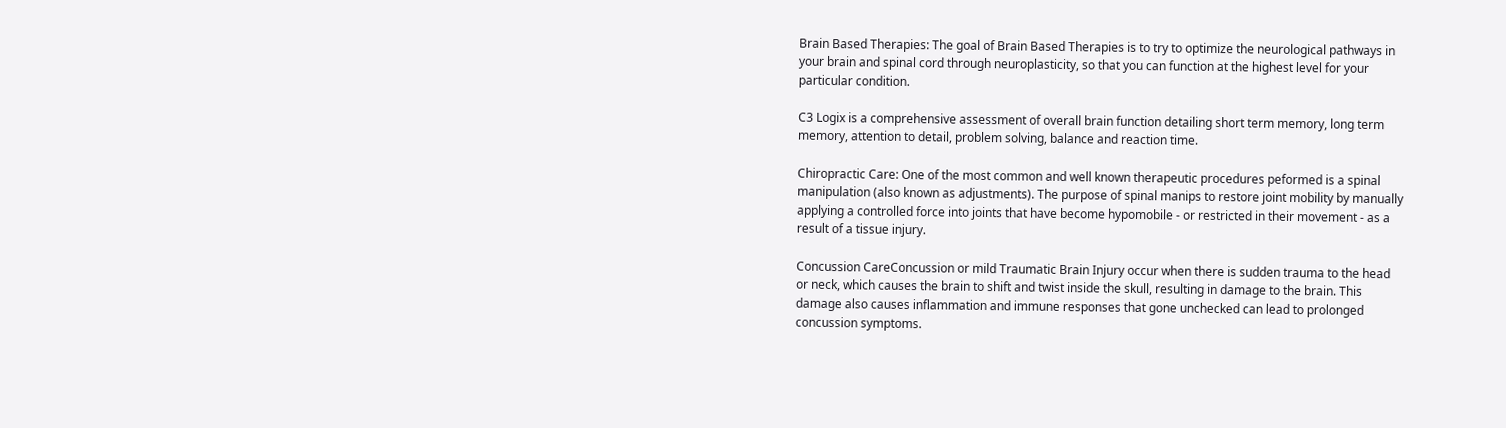Brain Based Therapies: The goal of Brain Based Therapies is to try to optimize the neurological pathways in your brain and spinal cord through neuroplasticity, so that you can function at the highest level for your particular condition.

C3 Logix is a comprehensive assessment of overall brain function detailing short term memory, long term memory, attention to detail, problem solving, balance and reaction time.

Chiropractic Care: One of the most common and well known therapeutic procedures peformed is a spinal manipulation (also known as adjustments). The purpose of spinal manips to restore joint mobility by manually applying a controlled force into joints that have become hypomobile - or restricted in their movement - as a result of a tissue injury.

Concussion CareConcussion or mild Traumatic Brain Injury occur when there is sudden trauma to the head or neck, which causes the brain to shift and twist inside the skull, resulting in damage to the brain. This damage also causes inflammation and immune responses that gone unchecked can lead to prolonged concussion symptoms.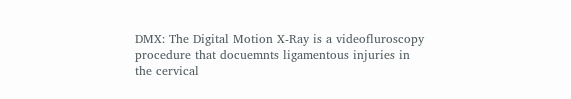DMX: The Digital Motion X-Ray is a videofluroscopy procedure that docuemnts ligamentous injuries in the cervical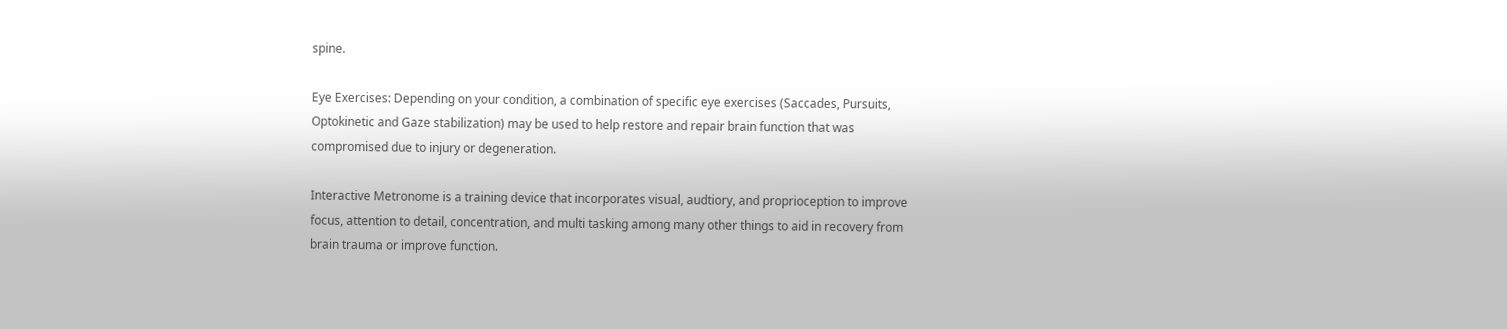spine.

Eye Exercises: Depending on your condition, a combination of specific eye exercises (Saccades, Pursuits, Optokinetic and Gaze stabilization) may be used to help restore and repair brain function that was compromised due to injury or degeneration.

Interactive Metronome is a training device that incorporates visual, audtiory, and proprioception to improve focus, attention to detail, concentration, and multi tasking among many other things to aid in recovery from brain trauma or improve function.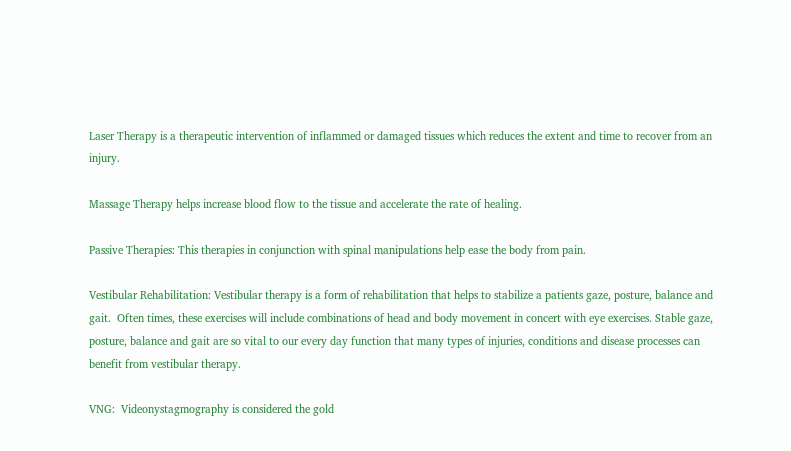Laser Therapy is a therapeutic intervention of inflammed or damaged tissues which reduces the extent and time to recover from an injury.

Massage Therapy helps increase blood flow to the tissue and accelerate the rate of healing.

Passive Therapies: This therapies in conjunction with spinal manipulations help ease the body from pain.

Vestibular Rehabilitation: Vestibular therapy is a form of rehabilitation that helps to stabilize a patients gaze, posture, balance and gait.  Often times, these exercises will include combinations of head and body movement in concert with eye exercises. Stable gaze, posture, balance and gait are so vital to our every day function that many types of injuries, conditions and disease processes can benefit from vestibular therapy.

VNG:  Videonystagmography is considered the gold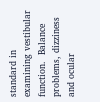standard in examining vestibular function.  Balance problems, dizziness and ocular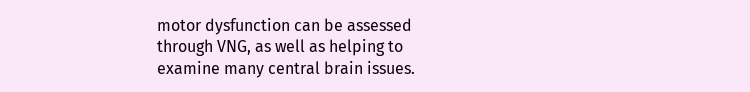motor dysfunction can be assessed through VNG, as well as helping to examine many central brain issues.